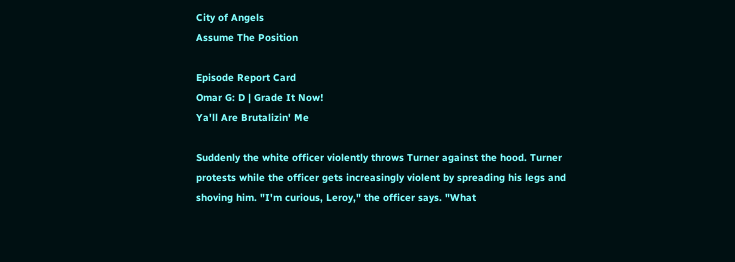City of Angels
Assume The Position

Episode Report Card
Omar G: D | Grade It Now!
Ya'll Are Brutalizin' Me

Suddenly the white officer violently throws Turner against the hood. Turner protests while the officer gets increasingly violent by spreading his legs and shoving him. "I'm curious, Leroy," the officer says. "What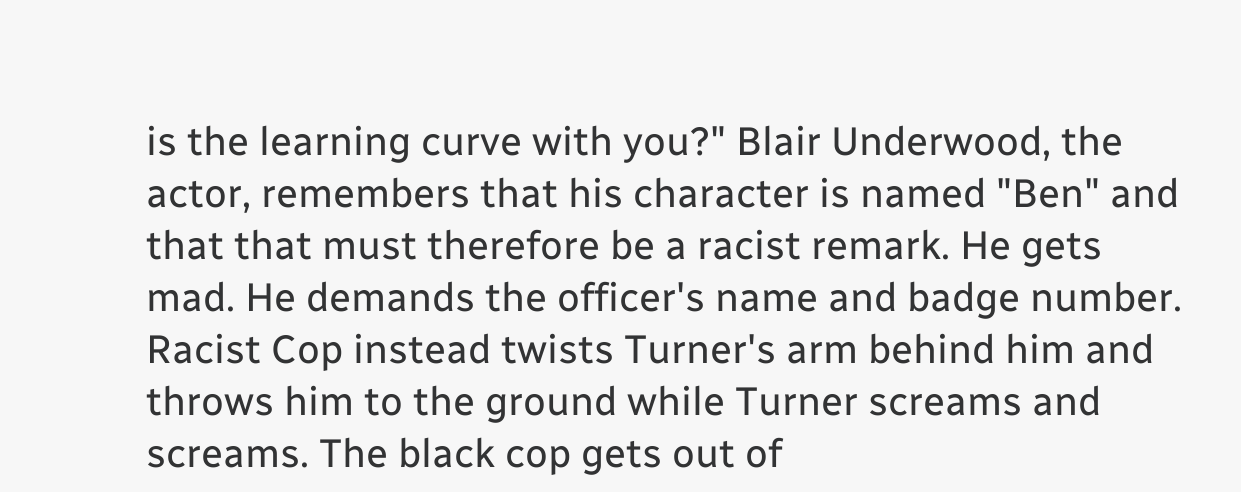is the learning curve with you?" Blair Underwood, the actor, remembers that his character is named "Ben" and that that must therefore be a racist remark. He gets mad. He demands the officer's name and badge number. Racist Cop instead twists Turner's arm behind him and throws him to the ground while Turner screams and screams. The black cop gets out of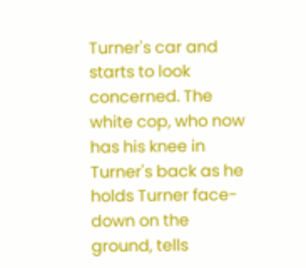Turner's car and starts to look concerned. The white cop, who now has his knee in Turner's back as he holds Turner face-down on the ground, tells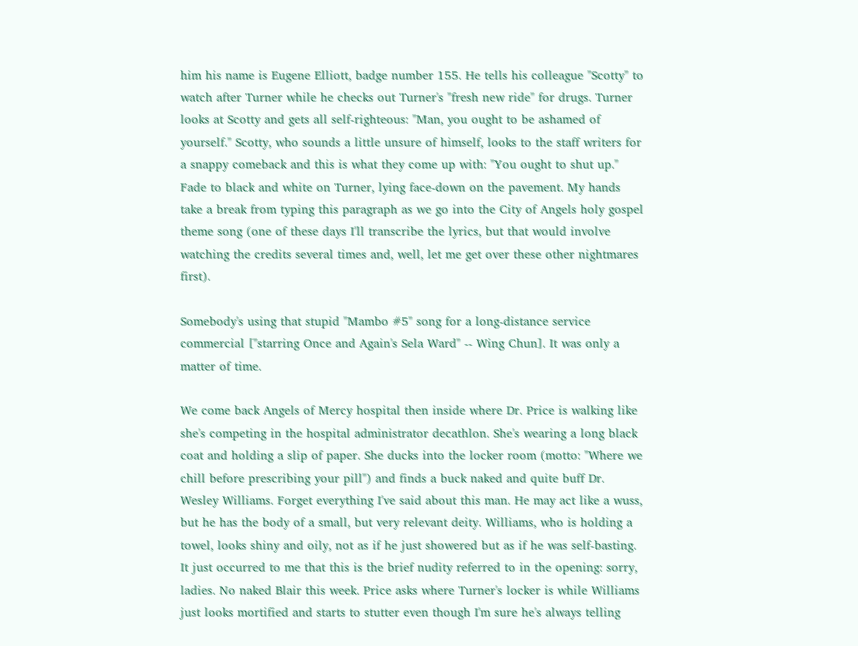him his name is Eugene Elliott, badge number 155. He tells his colleague "Scotty" to watch after Turner while he checks out Turner's "fresh new ride" for drugs. Turner looks at Scotty and gets all self-righteous: "Man, you ought to be ashamed of yourself." Scotty, who sounds a little unsure of himself, looks to the staff writers for a snappy comeback and this is what they come up with: "You ought to shut up." Fade to black and white on Turner, lying face-down on the pavement. My hands take a break from typing this paragraph as we go into the City of Angels holy gospel theme song (one of these days I'll transcribe the lyrics, but that would involve watching the credits several times and, well, let me get over these other nightmares first).

Somebody's using that stupid "Mambo #5" song for a long-distance service commercial ["starring Once and Again's Sela Ward" -- Wing Chun]. It was only a matter of time.

We come back Angels of Mercy hospital then inside where Dr. Price is walking like she's competing in the hospital administrator decathlon. She's wearing a long black coat and holding a slip of paper. She ducks into the locker room (motto: "Where we chill before prescribing your pill") and finds a buck naked and quite buff Dr. Wesley Williams. Forget everything I've said about this man. He may act like a wuss, but he has the body of a small, but very relevant deity. Williams, who is holding a towel, looks shiny and oily, not as if he just showered but as if he was self-basting. It just occurred to me that this is the brief nudity referred to in the opening: sorry, ladies. No naked Blair this week. Price asks where Turner's locker is while Williams just looks mortified and starts to stutter even though I'm sure he's always telling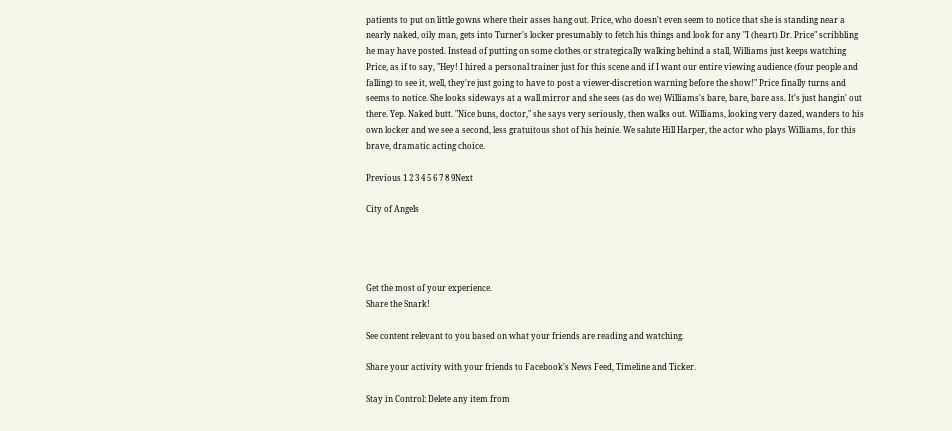patients to put on little gowns where their asses hang out. Price, who doesn't even seem to notice that she is standing near a nearly naked, oily man, gets into Turner's locker presumably to fetch his things and look for any "I (heart) Dr. Price" scribbling he may have posted. Instead of putting on some clothes or strategically walking behind a stall, Williams just keeps watching Price, as if to say, "Hey! I hired a personal trainer just for this scene and if I want our entire viewing audience (four people and falling) to see it, well, they're just going to have to post a viewer-discretion warning before the show!" Price finally turns and seems to notice. She looks sideways at a wall mirror and she sees (as do we) Williams's bare, bare, bare ass. It's just hangin' out there. Yep. Naked butt. "Nice buns, doctor," she says very seriously, then walks out. Williams, looking very dazed, wanders to his own locker and we see a second, less gratuitous shot of his heinie. We salute Hill Harper, the actor who plays Williams, for this brave, dramatic acting choice.

Previous 1 2 3 4 5 6 7 8 9Next

City of Angels




Get the most of your experience.
Share the Snark!

See content relevant to you based on what your friends are reading and watching.

Share your activity with your friends to Facebook's News Feed, Timeline and Ticker.

Stay in Control: Delete any item from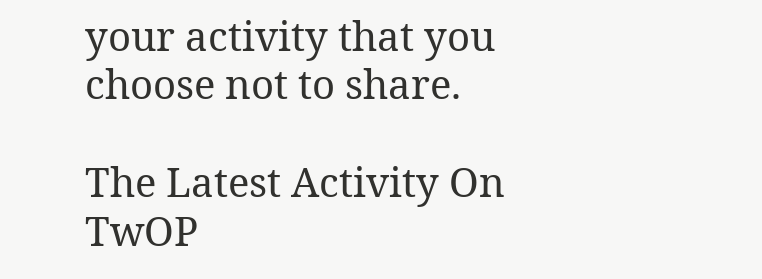your activity that you choose not to share.

The Latest Activity On TwOP